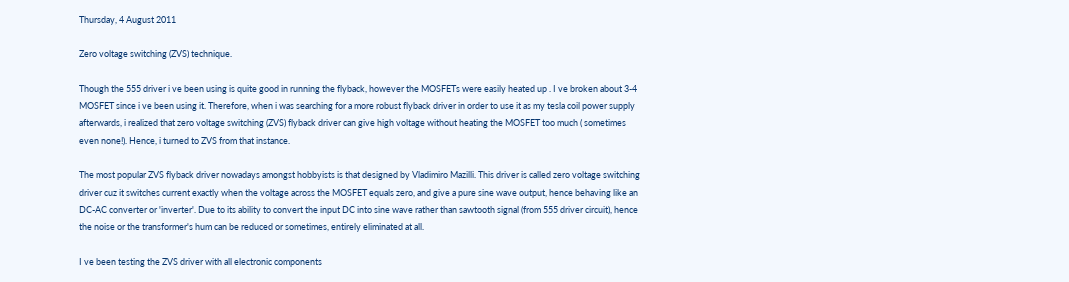Thursday, 4 August 2011

Zero voltage switching (ZVS) technique.

Though the 555 driver i ve been using is quite good in running the flyback, however the MOSFETs were easily heated up . I ve broken about 3-4 MOSFET since i ve been using it. Therefore, when i was searching for a more robust flyback driver in order to use it as my tesla coil power supply afterwards, i realized that zero voltage switching (ZVS) flyback driver can give high voltage without heating the MOSFET too much ( sometimes even none!). Hence, i turned to ZVS from that instance.

The most popular ZVS flyback driver nowadays amongst hobbyists is that designed by Vladimiro Mazilli. This driver is called zero voltage switching driver cuz it switches current exactly when the voltage across the MOSFET equals zero, and give a pure sine wave output, hence behaving like an DC-AC converter or 'inverter'. Due to its ability to convert the input DC into sine wave rather than sawtooth signal (from 555 driver circuit), hence the noise or the transformer's hum can be reduced or sometimes, entirely eliminated at all.

I ve been testing the ZVS driver with all electronic components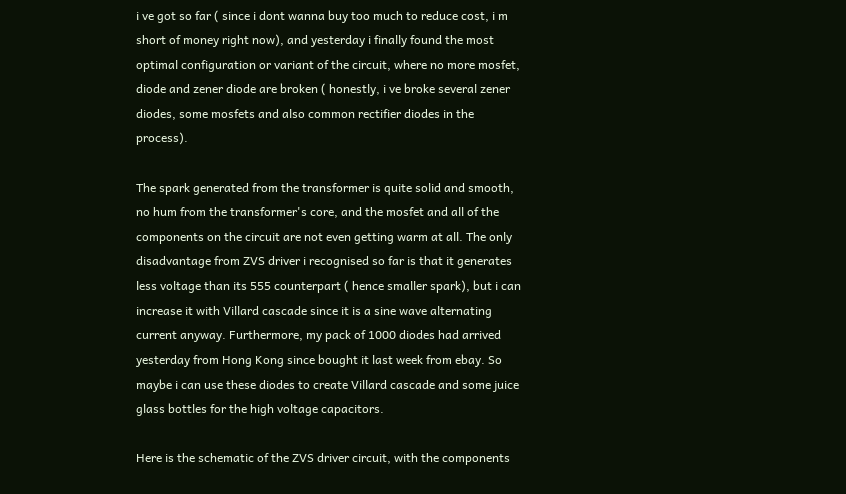i ve got so far ( since i dont wanna buy too much to reduce cost, i m short of money right now), and yesterday i finally found the most optimal configuration or variant of the circuit, where no more mosfet, diode and zener diode are broken ( honestly, i ve broke several zener diodes, some mosfets and also common rectifier diodes in the process).

The spark generated from the transformer is quite solid and smooth, no hum from the transformer's core, and the mosfet and all of the components on the circuit are not even getting warm at all. The only disadvantage from ZVS driver i recognised so far is that it generates less voltage than its 555 counterpart ( hence smaller spark), but i can increase it with Villard cascade since it is a sine wave alternating current anyway. Furthermore, my pack of 1000 diodes had arrived yesterday from Hong Kong since bought it last week from ebay. So maybe i can use these diodes to create Villard cascade and some juice glass bottles for the high voltage capacitors.

Here is the schematic of the ZVS driver circuit, with the components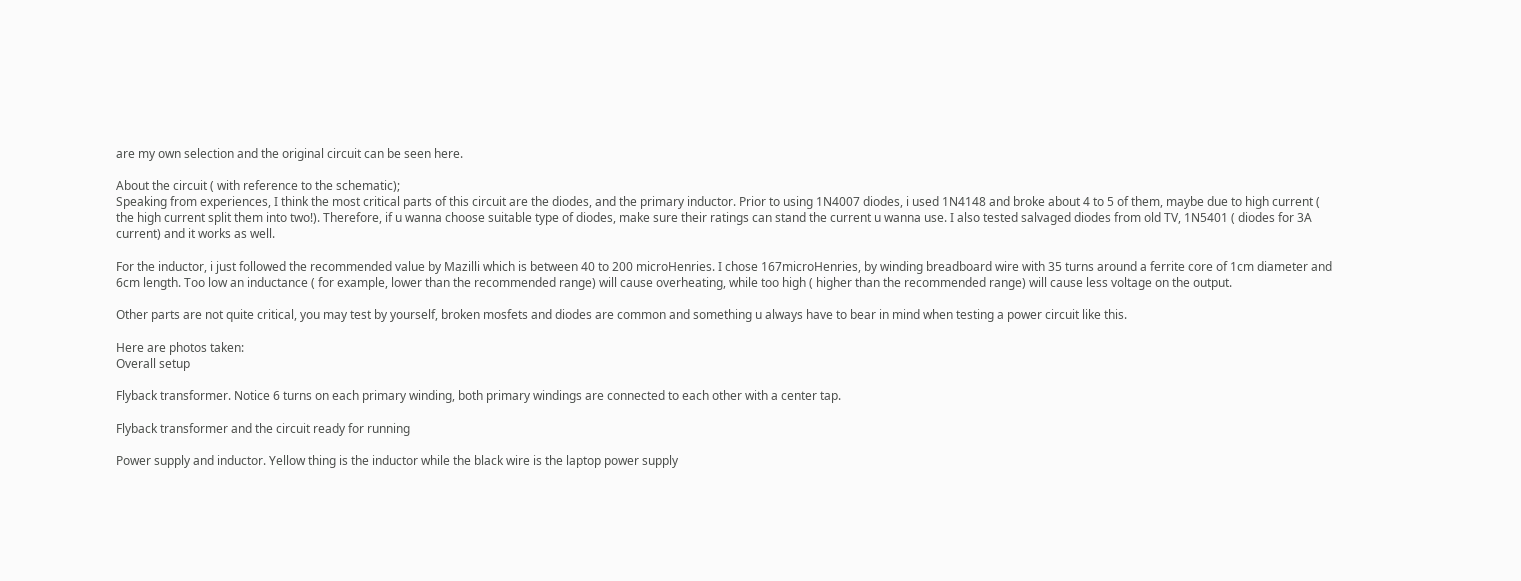are my own selection and the original circuit can be seen here.

About the circuit ( with reference to the schematic);
Speaking from experiences, I think the most critical parts of this circuit are the diodes, and the primary inductor. Prior to using 1N4007 diodes, i used 1N4148 and broke about 4 to 5 of them, maybe due to high current ( the high current split them into two!). Therefore, if u wanna choose suitable type of diodes, make sure their ratings can stand the current u wanna use. I also tested salvaged diodes from old TV, 1N5401 ( diodes for 3A current) and it works as well.

For the inductor, i just followed the recommended value by Mazilli which is between 40 to 200 microHenries. I chose 167microHenries, by winding breadboard wire with 35 turns around a ferrite core of 1cm diameter and 6cm length. Too low an inductance ( for example, lower than the recommended range) will cause overheating, while too high ( higher than the recommended range) will cause less voltage on the output.

Other parts are not quite critical, you may test by yourself, broken mosfets and diodes are common and something u always have to bear in mind when testing a power circuit like this.

Here are photos taken:
Overall setup

Flyback transformer. Notice 6 turns on each primary winding, both primary windings are connected to each other with a center tap.

Flyback transformer and the circuit ready for running

Power supply and inductor. Yellow thing is the inductor while the black wire is the laptop power supply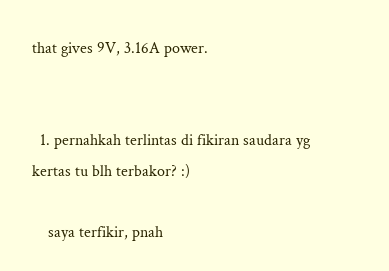that gives 9V, 3.16A power.


  1. pernahkah terlintas di fikiran saudara yg kertas tu blh terbakor? :)

    saya terfikir, pnah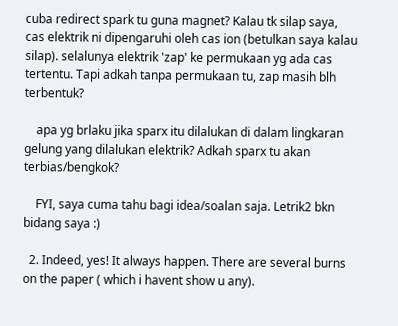cuba redirect spark tu guna magnet? Kalau tk silap saya, cas elektrik ni dipengaruhi oleh cas ion (betulkan saya kalau silap). selalunya elektrik 'zap' ke permukaan yg ada cas tertentu. Tapi adkah tanpa permukaan tu, zap masih blh terbentuk?

    apa yg brlaku jika sparx itu dilalukan di dalam lingkaran gelung yang dilalukan elektrik? Adkah sparx tu akan terbias/bengkok?

    FYI, saya cuma tahu bagi idea/soalan saja. Letrik2 bkn bidang saya :)

  2. Indeed, yes! It always happen. There are several burns on the paper ( which i havent show u any).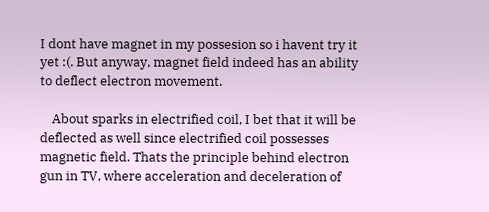I dont have magnet in my possesion so i havent try it yet :(. But anyway, magnet field indeed has an ability to deflect electron movement.

    About sparks in electrified coil, I bet that it will be deflected as well since electrified coil possesses magnetic field. Thats the principle behind electron gun in TV, where acceleration and deceleration of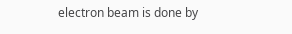electron beam is done by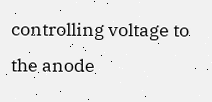controlling voltage to the anode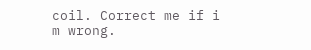coil. Correct me if i m wrong.